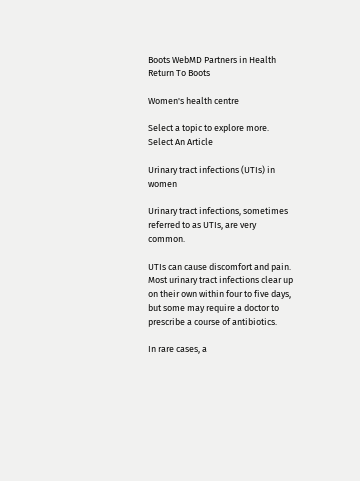Boots WebMD Partners in Health
Return To Boots

Women's health centre

Select a topic to explore more.
Select An Article

Urinary tract infections (UTIs) in women

Urinary tract infections, sometimes referred to as UTIs, are very common.

UTIs can cause discomfort and pain. Most urinary tract infections clear up on their own within four to five days, but some may require a doctor to prescribe a course of antibiotics.

In rare cases, a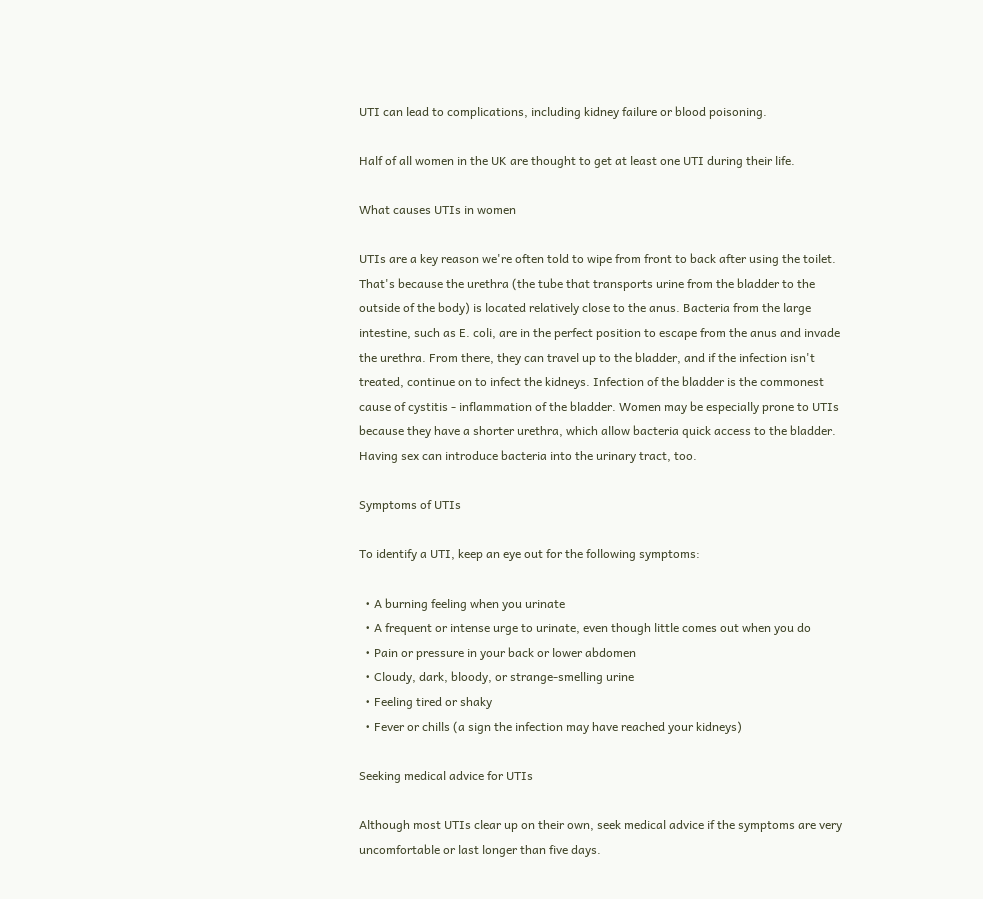UTI can lead to complications, including kidney failure or blood poisoning.

Half of all women in the UK are thought to get at least one UTI during their life.

What causes UTIs in women

UTIs are a key reason we're often told to wipe from front to back after using the toilet. That's because the urethra (the tube that transports urine from the bladder to the outside of the body) is located relatively close to the anus. Bacteria from the large intestine, such as E. coli, are in the perfect position to escape from the anus and invade the urethra. From there, they can travel up to the bladder, and if the infection isn't treated, continue on to infect the kidneys. Infection of the bladder is the commonest cause of cystitis - inflammation of the bladder. Women may be especially prone to UTIs because they have a shorter urethra, which allow bacteria quick access to the bladder. Having sex can introduce bacteria into the urinary tract, too.

Symptoms of UTIs

To identify a UTI, keep an eye out for the following symptoms:

  • A burning feeling when you urinate
  • A frequent or intense urge to urinate, even though little comes out when you do
  • Pain or pressure in your back or lower abdomen
  • Cloudy, dark, bloody, or strange-smelling urine
  • Feeling tired or shaky
  • Fever or chills (a sign the infection may have reached your kidneys)

Seeking medical advice for UTIs

Although most UTIs clear up on their own, seek medical advice if the symptoms are very uncomfortable or last longer than five days.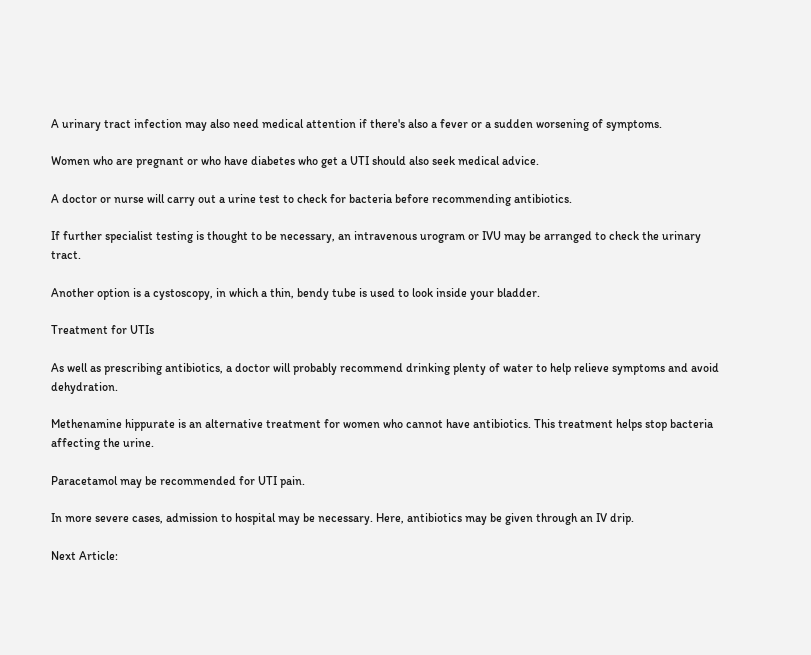A urinary tract infection may also need medical attention if there's also a fever or a sudden worsening of symptoms.

Women who are pregnant or who have diabetes who get a UTI should also seek medical advice.

A doctor or nurse will carry out a urine test to check for bacteria before recommending antibiotics.

If further specialist testing is thought to be necessary, an intravenous urogram or IVU may be arranged to check the urinary tract.

Another option is a cystoscopy, in which a thin, bendy tube is used to look inside your bladder.

Treatment for UTIs

As well as prescribing antibiotics, a doctor will probably recommend drinking plenty of water to help relieve symptoms and avoid dehydration.

Methenamine hippurate is an alternative treatment for women who cannot have antibiotics. This treatment helps stop bacteria affecting the urine.

Paracetamol may be recommended for UTI pain.

In more severe cases, admission to hospital may be necessary. Here, antibiotics may be given through an IV drip.

Next Article: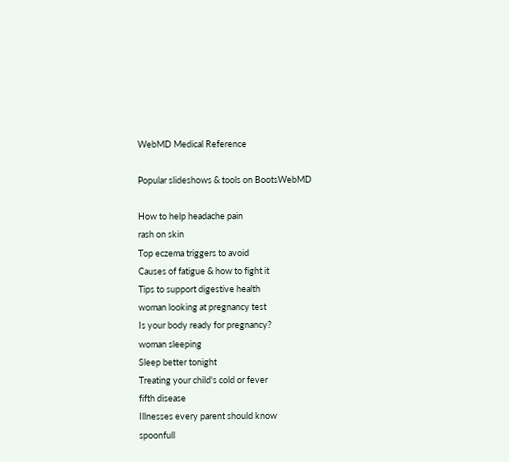WebMD Medical Reference

Popular slideshows & tools on BootsWebMD

How to help headache pain
rash on skin
Top eczema triggers to avoid
Causes of fatigue & how to fight it
Tips to support digestive health
woman looking at pregnancy test
Is your body ready for pregnancy?
woman sleeping
Sleep better tonight
Treating your child's cold or fever
fifth disease
Illnesses every parent should know
spoonfull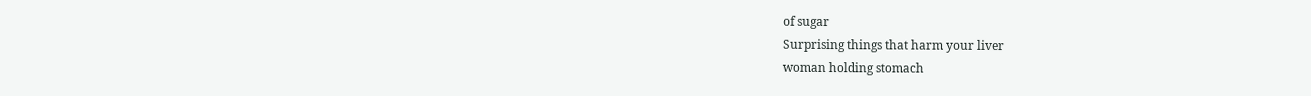of sugar
Surprising things that harm your liver
woman holding stomach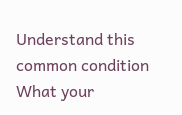Understand this common condition
What your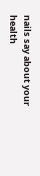nails say about your health